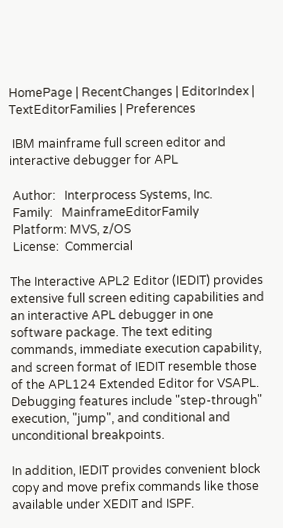HomePage | RecentChanges | EditorIndex | TextEditorFamilies | Preferences

 IBM mainframe full screen editor and interactive debugger for APL

 Author:   Interprocess Systems, Inc.
 Family:   MainframeEditorFamily
 Platform: MVS, z/OS
 License:  Commercial

The Interactive APL2 Editor (IEDIT) provides extensive full screen editing capabilities and an interactive APL debugger in one software package. The text editing commands, immediate execution capability, and screen format of IEDIT resemble those of the APL124 Extended Editor for VSAPL. Debugging features include "step-through" execution, "jump", and conditional and unconditional breakpoints.

In addition, IEDIT provides convenient block copy and move prefix commands like those available under XEDIT and ISPF.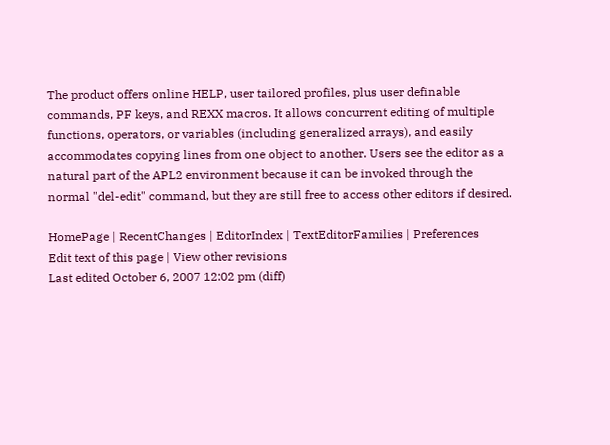The product offers online HELP, user tailored profiles, plus user definable commands, PF keys, and REXX macros. It allows concurrent editing of multiple functions, operators, or variables (including generalized arrays), and easily accommodates copying lines from one object to another. Users see the editor as a natural part of the APL2 environment because it can be invoked through the normal "del-edit" command, but they are still free to access other editors if desired.

HomePage | RecentChanges | EditorIndex | TextEditorFamilies | Preferences
Edit text of this page | View other revisions
Last edited October 6, 2007 12:02 pm (diff)